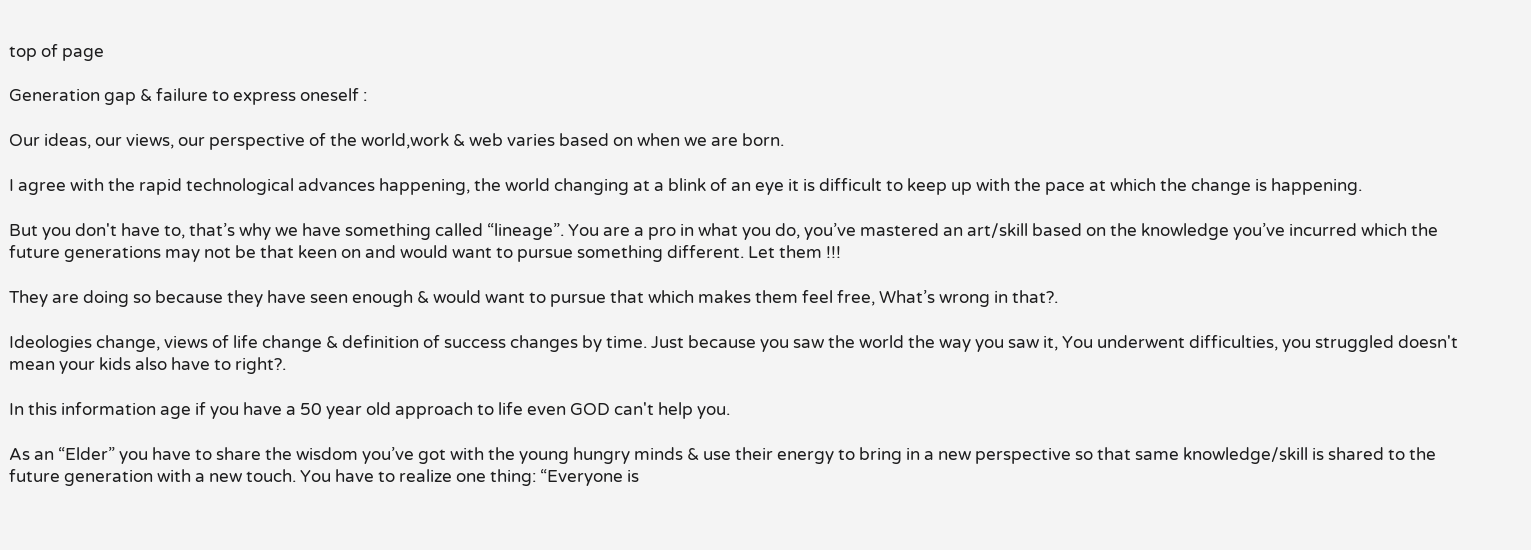top of page

Generation gap & failure to express oneself :

Our ideas, our views, our perspective of the world,work & web varies based on when we are born.

I agree with the rapid technological advances happening, the world changing at a blink of an eye it is difficult to keep up with the pace at which the change is happening.

But you don't have to, that’s why we have something called “lineage”. You are a pro in what you do, you’ve mastered an art/skill based on the knowledge you’ve incurred which the future generations may not be that keen on and would want to pursue something different. Let them !!!

They are doing so because they have seen enough & would want to pursue that which makes them feel free, What’s wrong in that?.

Ideologies change, views of life change & definition of success changes by time. Just because you saw the world the way you saw it, You underwent difficulties, you struggled doesn't mean your kids also have to right?.

In this information age if you have a 50 year old approach to life even GOD can't help you.

As an “Elder” you have to share the wisdom you’ve got with the young hungry minds & use their energy to bring in a new perspective so that same knowledge/skill is shared to the future generation with a new touch. You have to realize one thing: “Everyone is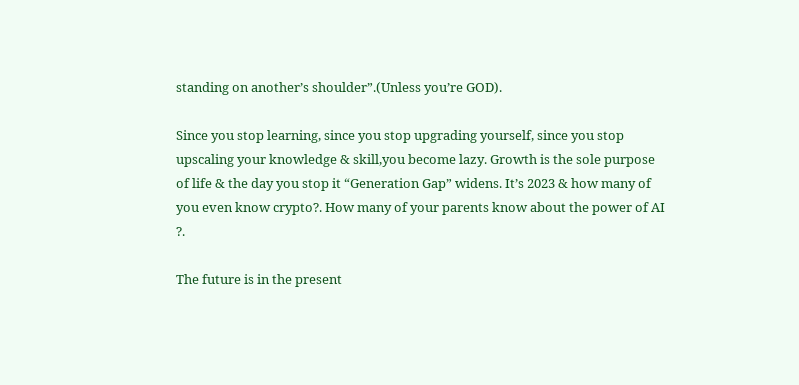standing on another’s shoulder”.(Unless you’re GOD).

Since you stop learning, since you stop upgrading yourself, since you stop upscaling your knowledge & skill,you become lazy. Growth is the sole purpose of life & the day you stop it “Generation Gap” widens. It’s 2023 & how many of you even know crypto?. How many of your parents know about the power of AI ?.

The future is in the present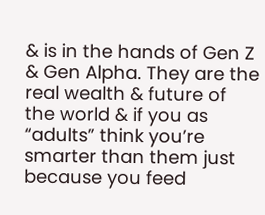& is in the hands of Gen Z & Gen Alpha. They are the real wealth & future of the world & if you as “adults” think you’re smarter than them just because you feed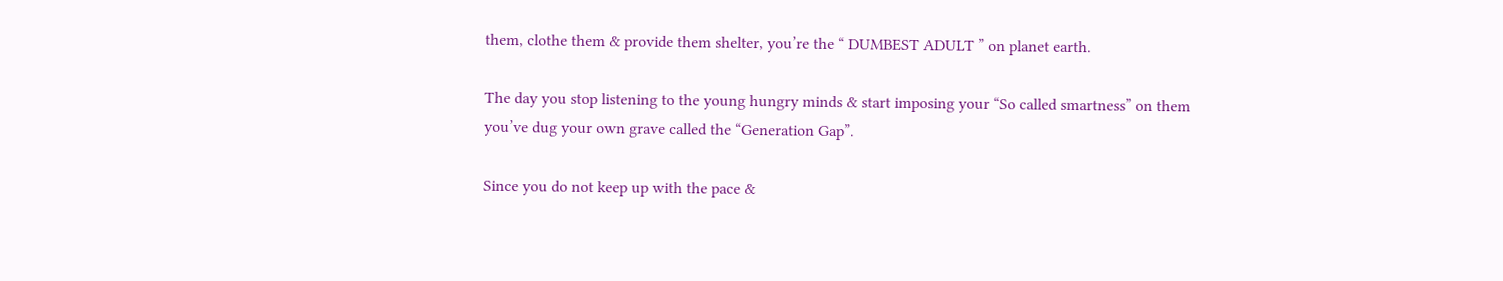them, clothe them & provide them shelter, you’re the “ DUMBEST ADULT ” on planet earth.

The day you stop listening to the young hungry minds & start imposing your “So called smartness” on them you’ve dug your own grave called the “Generation Gap”.

Since you do not keep up with the pace &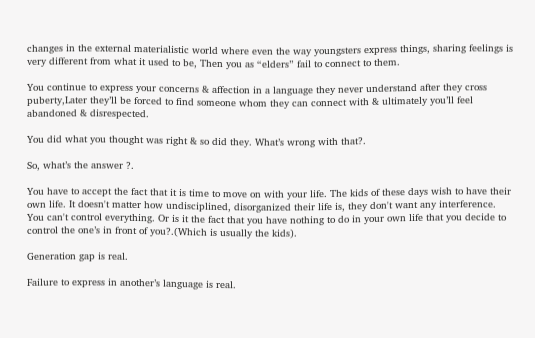changes in the external materialistic world where even the way youngsters express things, sharing feelings is very different from what it used to be, Then you as “elders” fail to connect to them.

You continue to express your concerns & affection in a language they never understand after they cross puberty,Later they’ll be forced to find someone whom they can connect with & ultimately you’ll feel abandoned & disrespected.

You did what you thought was right & so did they. What’s wrong with that?.

So, what’s the answer ?.

You have to accept the fact that it is time to move on with your life. The kids of these days wish to have their own life. It doesn't matter how undisciplined, disorganized their life is, they don't want any interference. You can't control everything. Or is it the fact that you have nothing to do in your own life that you decide to control the one’s in front of you?.(Which is usually the kids).

Generation gap is real.

Failure to express in another’s language is real.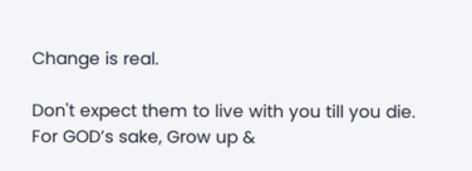Change is real.

Don't expect them to live with you till you die. For GOD’s sake, Grow up &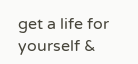get a life for yourself &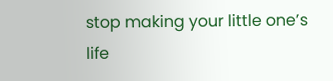stop making your little one’s life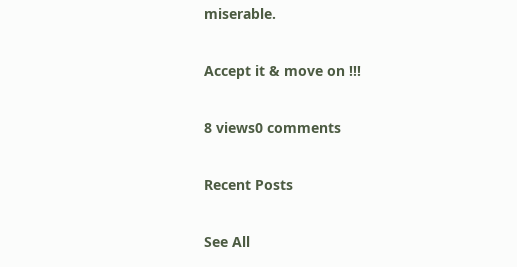miserable.

Accept it & move on !!!

8 views0 comments

Recent Posts

See All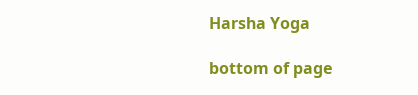Harsha Yoga

bottom of page